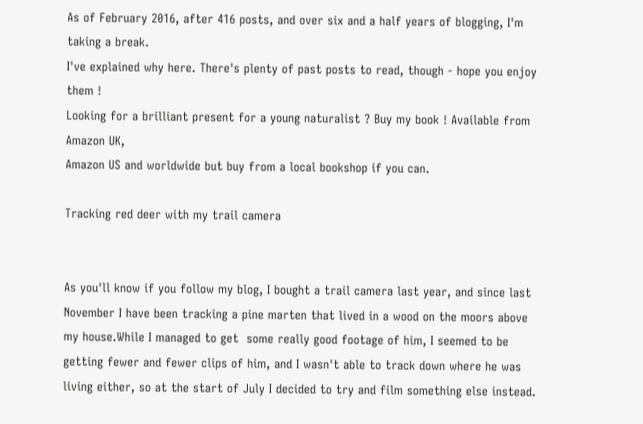As of February 2016, after 416 posts, and over six and a half years of blogging, I'm taking a break.
I've explained why here. There's plenty of past posts to read, though - hope you enjoy them !
Looking for a brilliant present for a young naturalist ? Buy my book ! Available from Amazon UK,
Amazon US and worldwide but buy from a local bookshop if you can.

Tracking red deer with my trail camera


As you'll know if you follow my blog, I bought a trail camera last year, and since last November I have been tracking a pine marten that lived in a wood on the moors above my house.While I managed to get  some really good footage of him, I seemed to be getting fewer and fewer clips of him, and I wasn't able to track down where he was living either, so at the start of July I decided to try and film something else instead.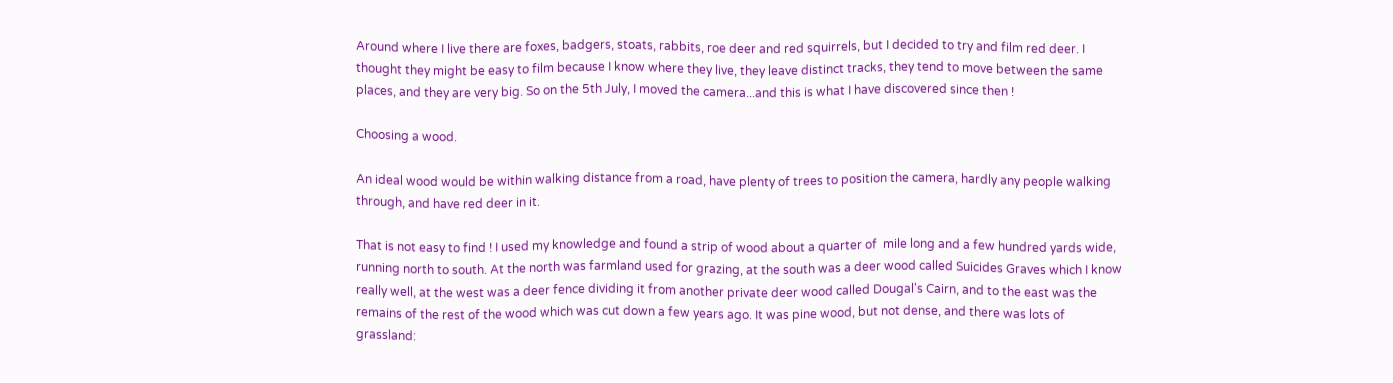Around where I live there are foxes, badgers, stoats, rabbits, roe deer and red squirrels, but I decided to try and film red deer. I thought they might be easy to film because I know where they live, they leave distinct tracks, they tend to move between the same places, and they are very big. So on the 5th July, I moved the camera...and this is what I have discovered since then !

Choosing a wood.

An ideal wood would be within walking distance from a road, have plenty of trees to position the camera, hardly any people walking through, and have red deer in it.

That is not easy to find ! I used my knowledge and found a strip of wood about a quarter of  mile long and a few hundred yards wide, running north to south. At the north was farmland used for grazing, at the south was a deer wood called Suicides Graves which I know really well, at the west was a deer fence dividing it from another private deer wood called Dougal's Cairn, and to the east was the remains of the rest of the wood which was cut down a few years ago. It was pine wood, but not dense, and there was lots of grassland: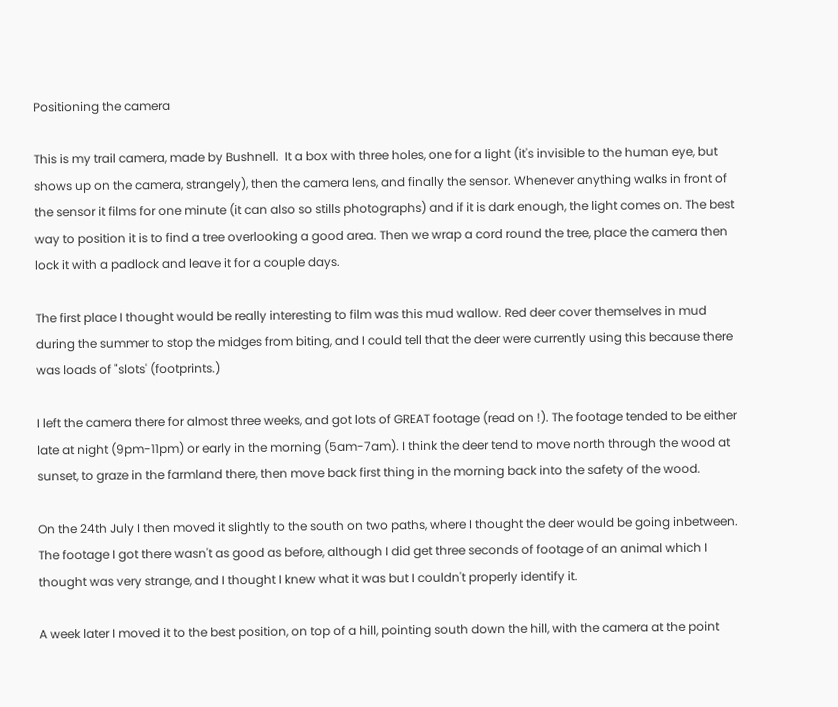Positioning the camera

This is my trail camera, made by Bushnell.  It a box with three holes, one for a light (it's invisible to the human eye, but shows up on the camera, strangely), then the camera lens, and finally the sensor. Whenever anything walks in front of the sensor it films for one minute (it can also so stills photographs) and if it is dark enough, the light comes on. The best way to position it is to find a tree overlooking a good area. Then we wrap a cord round the tree, place the camera then lock it with a padlock and leave it for a couple days.

The first place I thought would be really interesting to film was this mud wallow. Red deer cover themselves in mud during the summer to stop the midges from biting, and I could tell that the deer were currently using this because there was loads of "slots' (footprints.)

I left the camera there for almost three weeks, and got lots of GREAT footage (read on !). The footage tended to be either late at night (9pm-11pm) or early in the morning (5am-7am). I think the deer tend to move north through the wood at sunset, to graze in the farmland there, then move back first thing in the morning back into the safety of the wood.

On the 24th July I then moved it slightly to the south on two paths, where I thought the deer would be going inbetween. The footage I got there wasn't as good as before, although I did get three seconds of footage of an animal which I thought was very strange, and I thought I knew what it was but I couldn't properly identify it.

A week later I moved it to the best position, on top of a hill, pointing south down the hill, with the camera at the point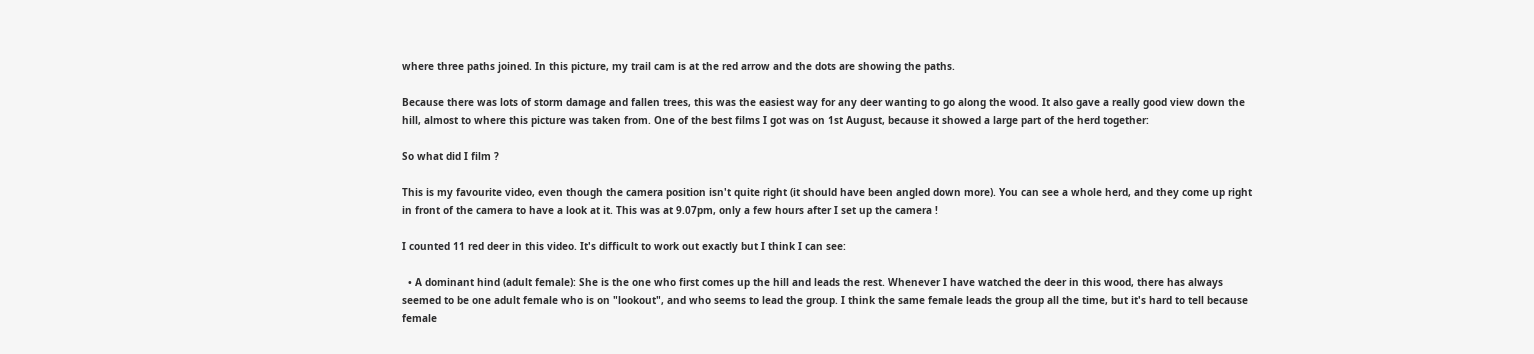where three paths joined. In this picture, my trail cam is at the red arrow and the dots are showing the paths.

Because there was lots of storm damage and fallen trees, this was the easiest way for any deer wanting to go along the wood. It also gave a really good view down the hill, almost to where this picture was taken from. One of the best films I got was on 1st August, because it showed a large part of the herd together:

So what did I film ?

This is my favourite video, even though the camera position isn't quite right (it should have been angled down more). You can see a whole herd, and they come up right in front of the camera to have a look at it. This was at 9.07pm, only a few hours after I set up the camera !

I counted 11 red deer in this video. It's difficult to work out exactly but I think I can see:

  • A dominant hind (adult female): She is the one who first comes up the hill and leads the rest. Whenever I have watched the deer in this wood, there has always seemed to be one adult female who is on "lookout", and who seems to lead the group. I think the same female leads the group all the time, but it's hard to tell because female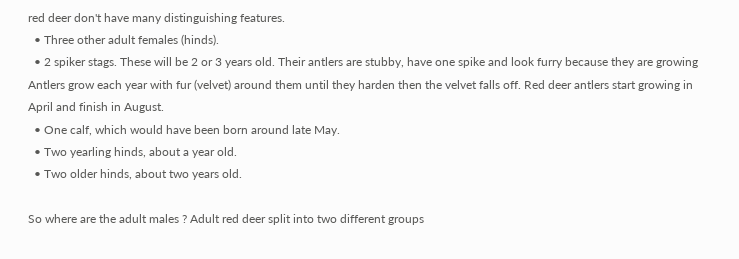red deer don't have many distinguishing features.
  • Three other adult females (hinds).
  • 2 spiker stags. These will be 2 or 3 years old. Their antlers are stubby, have one spike and look furry because they are growing Antlers grow each year with fur (velvet) around them until they harden then the velvet falls off. Red deer antlers start growing in April and finish in August.
  • One calf, which would have been born around late May.
  • Two yearling hinds, about a year old.
  • Two older hinds, about two years old.

So where are the adult males ? Adult red deer split into two different groups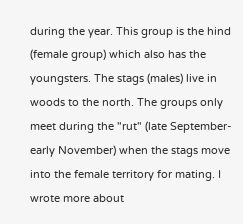during the year. This group is the hind (female group) which also has the youngsters. The stags (males) live in woods to the north. The groups only meet during the "rut" (late September-early November) when the stags move into the female territory for mating. I wrote more about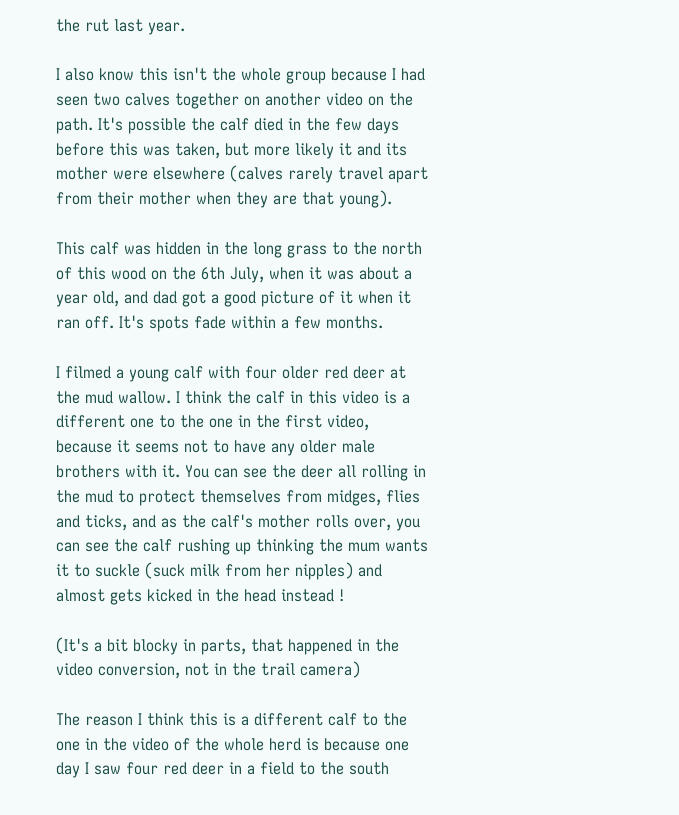the rut last year.

I also know this isn't the whole group because I had seen two calves together on another video on the path. It's possible the calf died in the few days before this was taken, but more likely it and its mother were elsewhere (calves rarely travel apart from their mother when they are that young).

This calf was hidden in the long grass to the north of this wood on the 6th July, when it was about a year old, and dad got a good picture of it when it ran off. It's spots fade within a few months.

I filmed a young calf with four older red deer at the mud wallow. I think the calf in this video is a different one to the one in the first video, because it seems not to have any older male brothers with it. You can see the deer all rolling in the mud to protect themselves from midges, flies and ticks, and as the calf's mother rolls over, you can see the calf rushing up thinking the mum wants it to suckle (suck milk from her nipples) and almost gets kicked in the head instead !

(It's a bit blocky in parts, that happened in the video conversion, not in the trail camera)

The reason I think this is a different calf to the one in the video of the whole herd is because one day I saw four red deer in a field to the south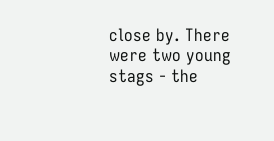close by. There were two young stags - the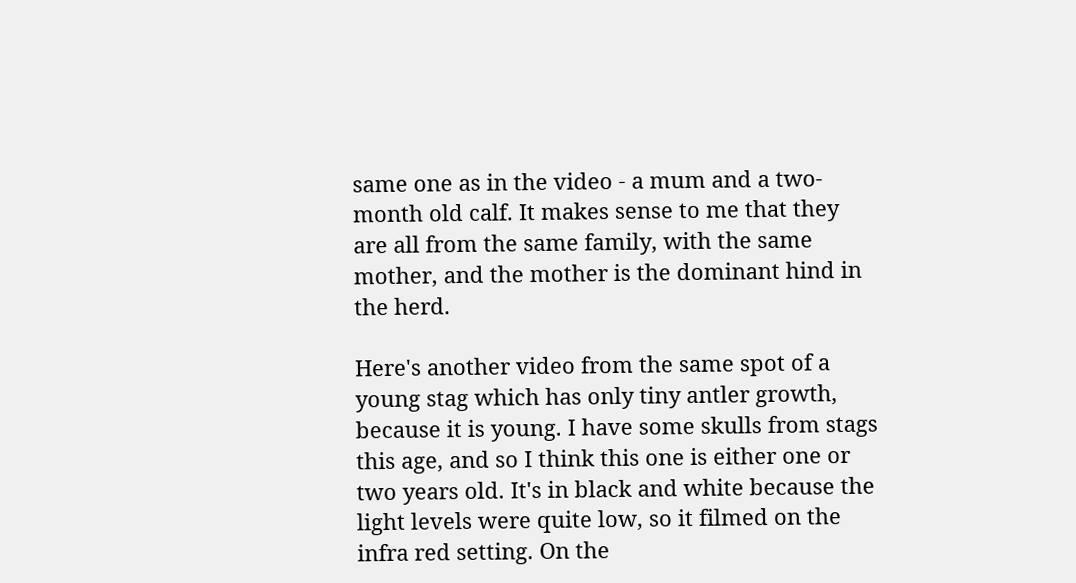same one as in the video - a mum and a two-month old calf. It makes sense to me that they are all from the same family, with the same mother, and the mother is the dominant hind in the herd.

Here's another video from the same spot of a young stag which has only tiny antler growth, because it is young. I have some skulls from stags this age, and so I think this one is either one or two years old. It's in black and white because the light levels were quite low, so it filmed on the infra red setting. On the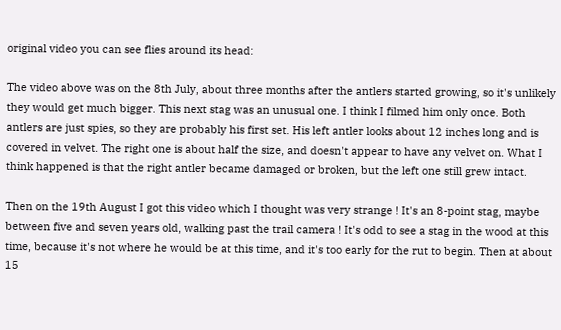original video you can see flies around its head:

The video above was on the 8th July, about three months after the antlers started growing, so it's unlikely they would get much bigger. This next stag was an unusual one. I think I filmed him only once. Both antlers are just spies, so they are probably his first set. His left antler looks about 12 inches long and is covered in velvet. The right one is about half the size, and doesn't appear to have any velvet on. What I think happened is that the right antler became damaged or broken, but the left one still grew intact.

Then on the 19th August I got this video which I thought was very strange ! It's an 8-point stag, maybe between five and seven years old, walking past the trail camera ! It's odd to see a stag in the wood at this time, because it's not where he would be at this time, and it's too early for the rut to begin. Then at about 15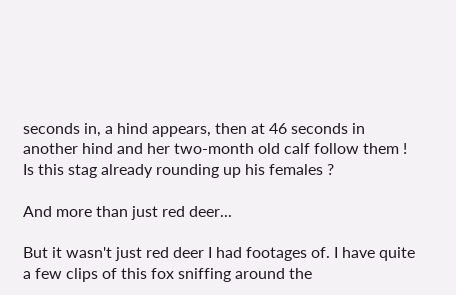seconds in, a hind appears, then at 46 seconds in another hind and her two-month old calf follow them ! Is this stag already rounding up his females ?

And more than just red deer...

But it wasn't just red deer I had footages of. I have quite a few clips of this fox sniffing around the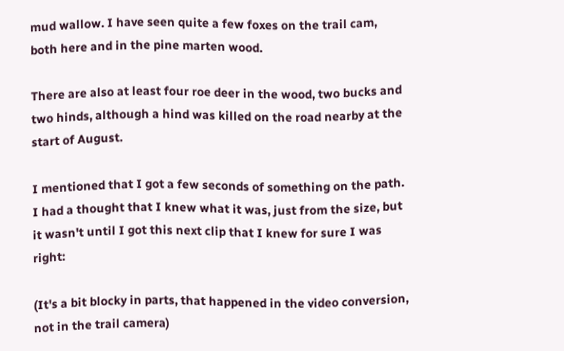mud wallow. I have seen quite a few foxes on the trail cam, both here and in the pine marten wood.

There are also at least four roe deer in the wood, two bucks and two hinds, although a hind was killed on the road nearby at the start of August.

I mentioned that I got a few seconds of something on the path. I had a thought that I knew what it was, just from the size, but it wasn't until I got this next clip that I knew for sure I was right:

(It's a bit blocky in parts, that happened in the video conversion, not in the trail camera)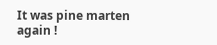It was pine marten again !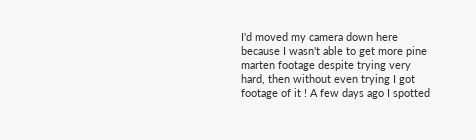I'd moved my camera down here because I wasn't able to get more pine marten footage despite trying very hard, then without even trying I got footage of it ! A few days ago I spotted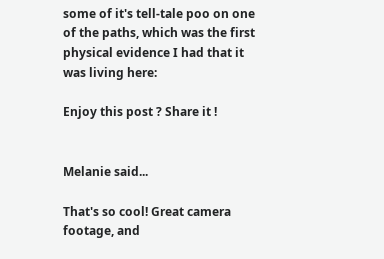some of it's tell-tale poo on one of the paths, which was the first physical evidence I had that it was living here:

Enjoy this post ? Share it !


Melanie said...

That's so cool! Great camera footage, and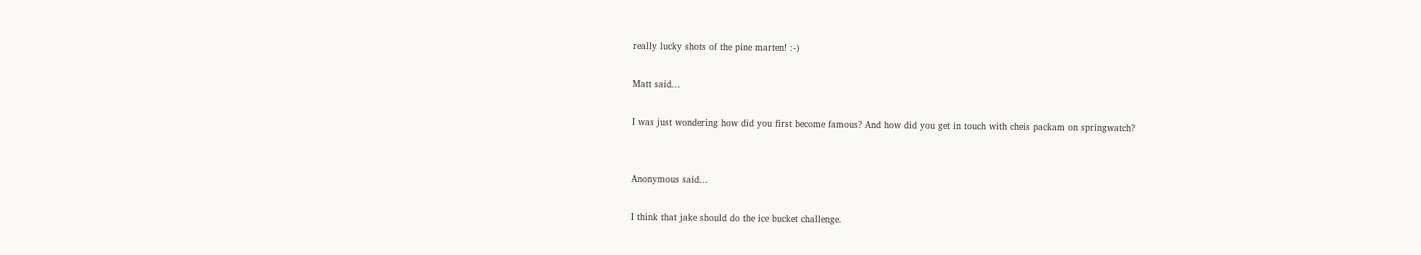really lucky shots of the pine marten! :-)

Matt said...

I was just wondering how did you first become famous? And how did you get in touch with cheis packam on springwatch?


Anonymous said...

I think that jake should do the ice bucket challenge.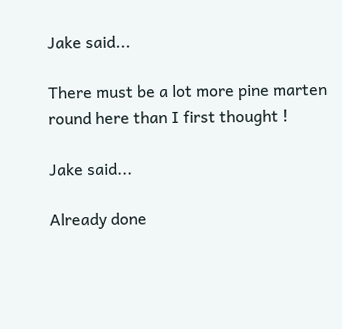Jake said...

There must be a lot more pine marten round here than I first thought !

Jake said...

Already done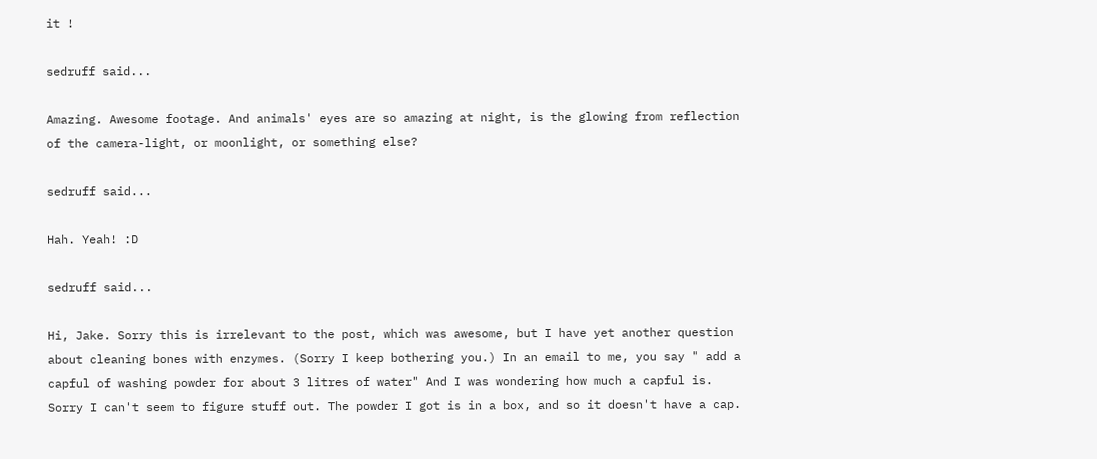it !

sedruff said...

Amazing. Awesome footage. And animals' eyes are so amazing at night, is the glowing from reflection of the camera-light, or moonlight, or something else?

sedruff said...

Hah. Yeah! :D

sedruff said...

Hi, Jake. Sorry this is irrelevant to the post, which was awesome, but I have yet another question about cleaning bones with enzymes. (Sorry I keep bothering you.) In an email to me, you say " add a capful of washing powder for about 3 litres of water" And I was wondering how much a capful is. Sorry I can't seem to figure stuff out. The powder I got is in a box, and so it doesn't have a cap.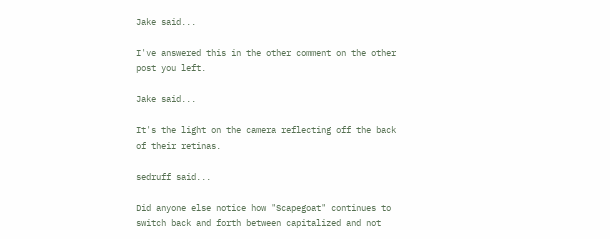Jake said...

I've answered this in the other comment on the other post you left.

Jake said...

It's the light on the camera reflecting off the back of their retinas.

sedruff said...

Did anyone else notice how "Scapegoat" continues to switch back and forth between capitalized and not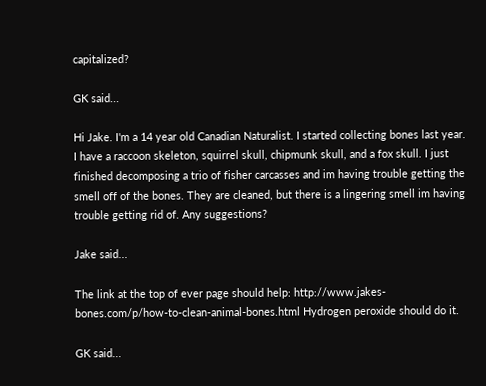capitalized?

GK said...

Hi Jake. I'm a 14 year old Canadian Naturalist. I started collecting bones last year. I have a raccoon skeleton, squirrel skull, chipmunk skull, and a fox skull. I just finished decomposing a trio of fisher carcasses and im having trouble getting the smell off of the bones. They are cleaned, but there is a lingering smell im having trouble getting rid of. Any suggestions?

Jake said...

The link at the top of ever page should help: http://www.jakes-bones.com/p/how-to-clean-animal-bones.html Hydrogen peroxide should do it.

GK said...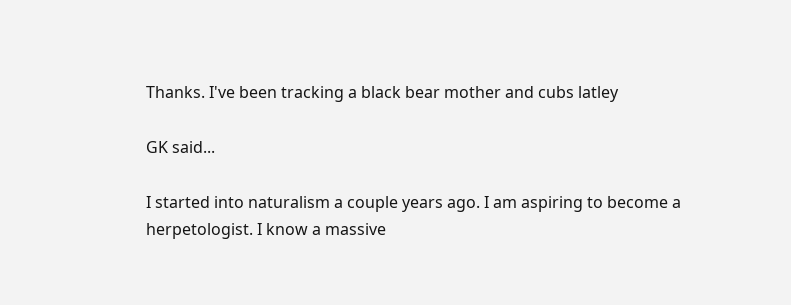Thanks. I've been tracking a black bear mother and cubs latley

GK said...

I started into naturalism a couple years ago. I am aspiring to become a herpetologist. I know a massive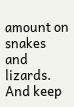amount on snakes and lizards. And keep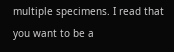multiple specimens. I read that you want to be a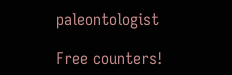paleontologist

Free counters!